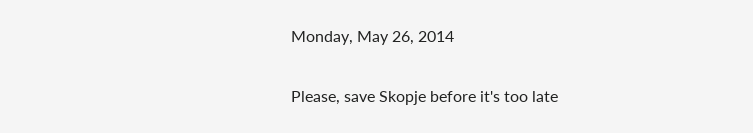Monday, May 26, 2014

Please, save Skopje before it's too late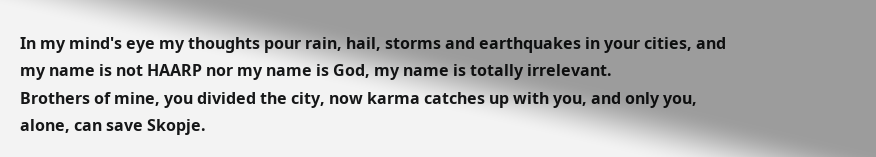In my mind's eye my thoughts pour rain, hail, storms and earthquakes in your cities, and my name is not HAARP nor my name is God, my name is totally irrelevant.
Brothers of mine, you divided the city, now karma catches up with you, and only you, alone, can save Skopje.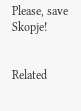Please, save Skopje!


Related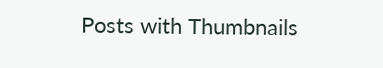Posts with Thumbnails